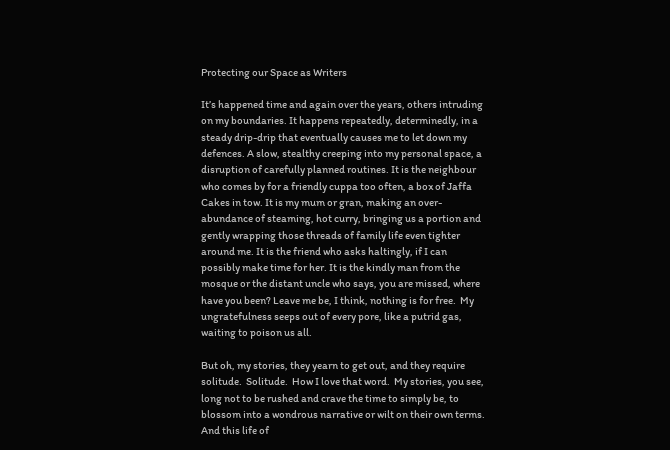Protecting our Space as Writers

It’s happened time and again over the years, others intruding on my boundaries. It happens repeatedly, determinedly, in a steady drip-drip that eventually causes me to let down my defences. A slow, stealthy creeping into my personal space, a disruption of carefully planned routines. It is the neighbour who comes by for a friendly cuppa too often, a box of Jaffa Cakes in tow. It is my mum or gran, making an over-abundance of steaming, hot curry, bringing us a portion and gently wrapping those threads of family life even tighter around me. It is the friend who asks haltingly, if I can possibly make time for her. It is the kindly man from the mosque or the distant uncle who says, you are missed, where have you been? Leave me be, I think, nothing is for free.  My ungratefulness seeps out of every pore, like a putrid gas, waiting to poison us all.

But oh, my stories, they yearn to get out, and they require solitude.  Solitude.  How I love that word.  My stories, you see, long not to be rushed and crave the time to simply be, to blossom into a wondrous narrative or wilt on their own terms.  And this life of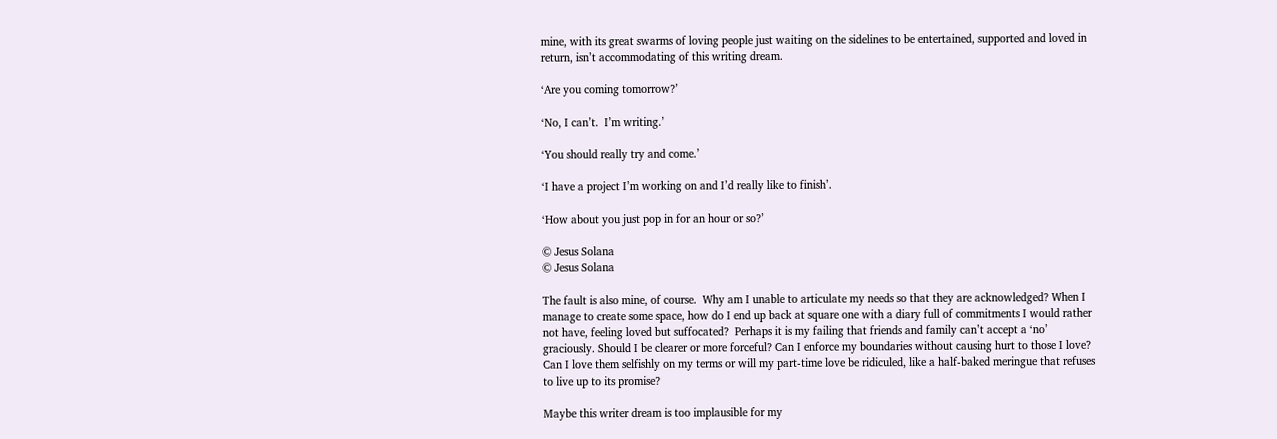mine, with its great swarms of loving people just waiting on the sidelines to be entertained, supported and loved in return, isn’t accommodating of this writing dream.

‘Are you coming tomorrow?’

‘No, I can’t.  I’m writing.’

‘You should really try and come.’

‘I have a project I’m working on and I’d really like to finish’.

‘How about you just pop in for an hour or so?’

© Jesus Solana
© Jesus Solana

The fault is also mine, of course.  Why am I unable to articulate my needs so that they are acknowledged? When I manage to create some space, how do I end up back at square one with a diary full of commitments I would rather not have, feeling loved but suffocated?  Perhaps it is my failing that friends and family can’t accept a ‘no’ graciously. Should I be clearer or more forceful? Can I enforce my boundaries without causing hurt to those I love? Can I love them selfishly on my terms or will my part-time love be ridiculed, like a half-baked meringue that refuses to live up to its promise?

Maybe this writer dream is too implausible for my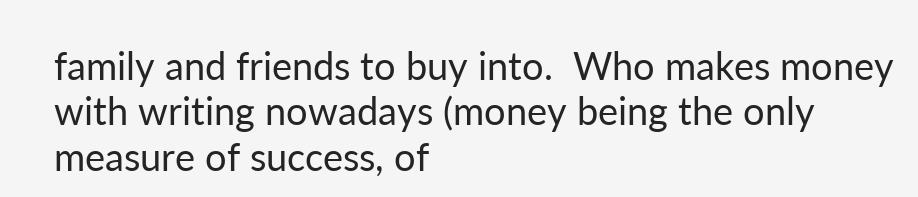family and friends to buy into.  Who makes money with writing nowadays (money being the only measure of success, of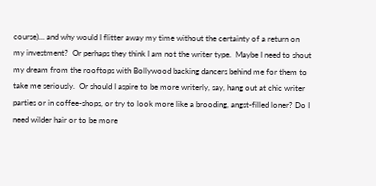course)… and why would I flitter away my time without the certainty of a return on my investment?  Or perhaps they think I am not the writer type.  Maybe I need to shout my dream from the rooftops with Bollywood backing dancers behind me for them to take me seriously.  Or should I aspire to be more writerly, say, hang out at chic writer parties or in coffee-shops, or try to look more like a brooding, angst-filled loner? Do I need wilder hair or to be more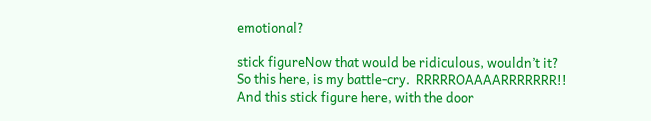emotional?

stick figureNow that would be ridiculous, wouldn’t it?  So this here, is my battle-cry.  RRRRROAAAARRRRRRR!! And this stick figure here, with the door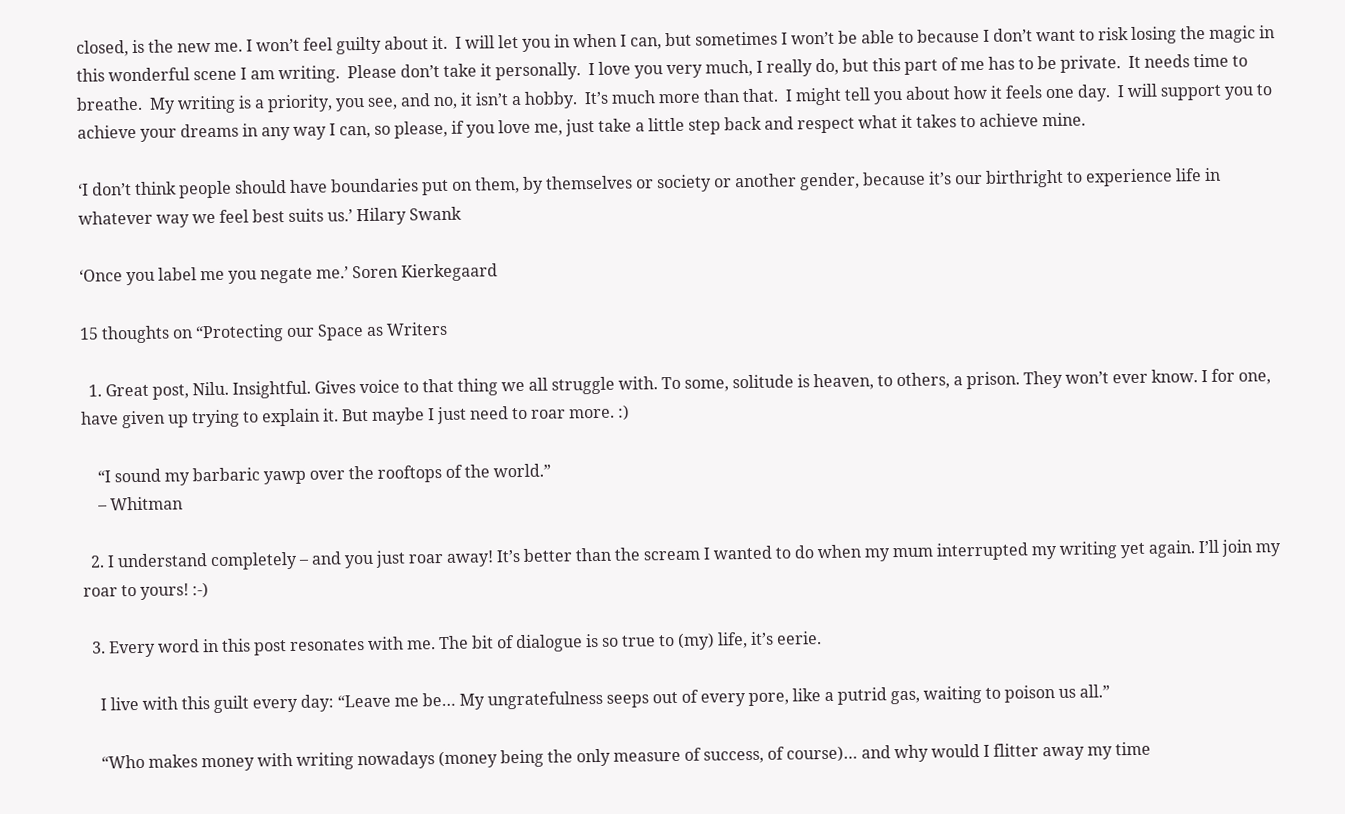closed, is the new me. I won’t feel guilty about it.  I will let you in when I can, but sometimes I won’t be able to because I don’t want to risk losing the magic in this wonderful scene I am writing.  Please don’t take it personally.  I love you very much, I really do, but this part of me has to be private.  It needs time to breathe.  My writing is a priority, you see, and no, it isn’t a hobby.  It’s much more than that.  I might tell you about how it feels one day.  I will support you to achieve your dreams in any way I can, so please, if you love me, just take a little step back and respect what it takes to achieve mine.

‘I don’t think people should have boundaries put on them, by themselves or society or another gender, because it’s our birthright to experience life in whatever way we feel best suits us.’ Hilary Swank

‘Once you label me you negate me.’ Soren Kierkegaard

15 thoughts on “Protecting our Space as Writers

  1. Great post, Nilu. Insightful. Gives voice to that thing we all struggle with. To some, solitude is heaven, to others, a prison. They won’t ever know. I for one, have given up trying to explain it. But maybe I just need to roar more. :)

    “I sound my barbaric yawp over the rooftops of the world.”
    – Whitman

  2. I understand completely – and you just roar away! It’s better than the scream I wanted to do when my mum interrupted my writing yet again. I’ll join my roar to yours! :-)

  3. Every word in this post resonates with me. The bit of dialogue is so true to (my) life, it’s eerie.

    I live with this guilt every day: “Leave me be… My ungratefulness seeps out of every pore, like a putrid gas, waiting to poison us all.”

    “Who makes money with writing nowadays (money being the only measure of success, of course)… and why would I flitter away my time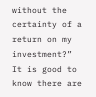without the certainty of a return on my investment?” It is good to know there are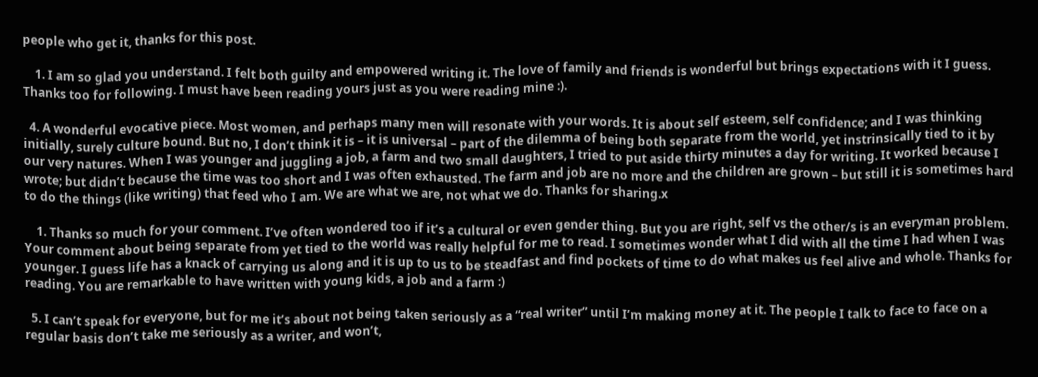people who get it, thanks for this post.

    1. I am so glad you understand. I felt both guilty and empowered writing it. The love of family and friends is wonderful but brings expectations with it I guess. Thanks too for following. I must have been reading yours just as you were reading mine :).

  4. A wonderful evocative piece. Most women, and perhaps many men will resonate with your words. It is about self esteem, self confidence; and I was thinking initially, surely culture bound. But no, I don’t think it is – it is universal – part of the dilemma of being both separate from the world, yet instrinsically tied to it by our very natures. When I was younger and juggling a job, a farm and two small daughters, I tried to put aside thirty minutes a day for writing. It worked because I wrote; but didn’t because the time was too short and I was often exhausted. The farm and job are no more and the children are grown – but still it is sometimes hard to do the things (like writing) that feed who I am. We are what we are, not what we do. Thanks for sharing.x

    1. Thanks so much for your comment. I’ve often wondered too if it’s a cultural or even gender thing. But you are right, self vs the other/s is an everyman problem. Your comment about being separate from yet tied to the world was really helpful for me to read. I sometimes wonder what I did with all the time I had when I was younger. I guess life has a knack of carrying us along and it is up to us to be steadfast and find pockets of time to do what makes us feel alive and whole. Thanks for reading. You are remarkable to have written with young kids, a job and a farm :)

  5. I can’t speak for everyone, but for me it’s about not being taken seriously as a “real writer” until I’m making money at it. The people I talk to face to face on a regular basis don’t take me seriously as a writer, and won’t,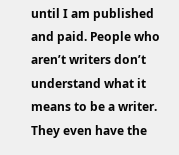until I am published and paid. People who aren’t writers don’t understand what it means to be a writer. They even have the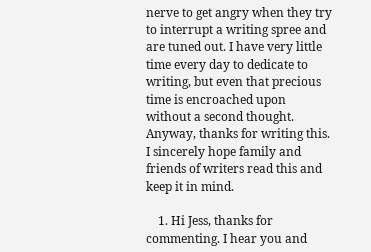nerve to get angry when they try to interrupt a writing spree and are tuned out. I have very little time every day to dedicate to writing, but even that precious time is encroached upon without a second thought. Anyway, thanks for writing this. I sincerely hope family and friends of writers read this and keep it in mind.

    1. Hi Jess, thanks for commenting. I hear you and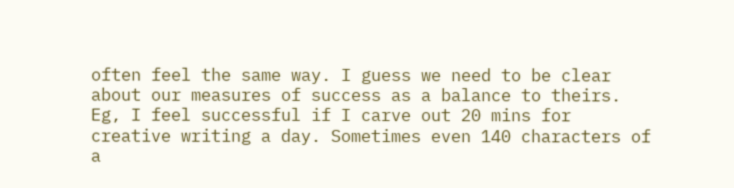often feel the same way. I guess we need to be clear about our measures of success as a balance to theirs. Eg, I feel successful if I carve out 20 mins for creative writing a day. Sometimes even 140 characters of a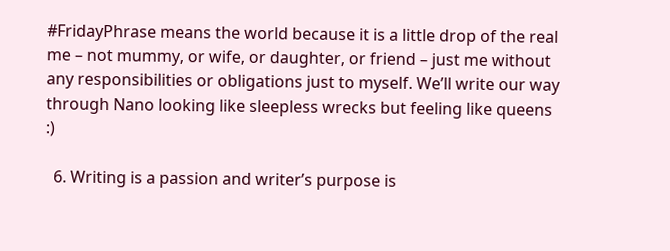#FridayPhrase means the world because it is a little drop of the real me – not mummy, or wife, or daughter, or friend – just me without any responsibilities or obligations just to myself. We’ll write our way through Nano looking like sleepless wrecks but feeling like queens :)

  6. Writing is a passion and writer’s purpose is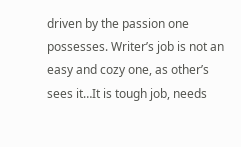driven by the passion one possesses. Writer’s job is not an easy and cozy one, as other’s sees it…It is tough job, needs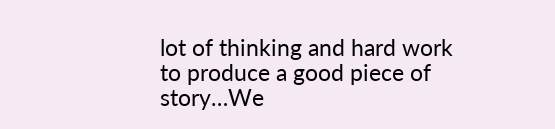lot of thinking and hard work to produce a good piece of story…We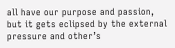all have our purpose and passion, but it gets eclipsed by the external pressure and other’s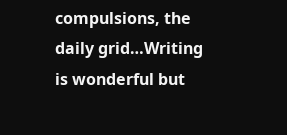compulsions, the daily grid…Writing is wonderful but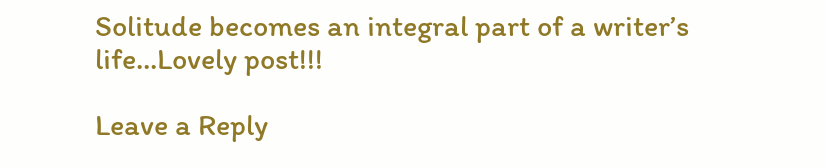Solitude becomes an integral part of a writer’s life…Lovely post!!!

Leave a Reply